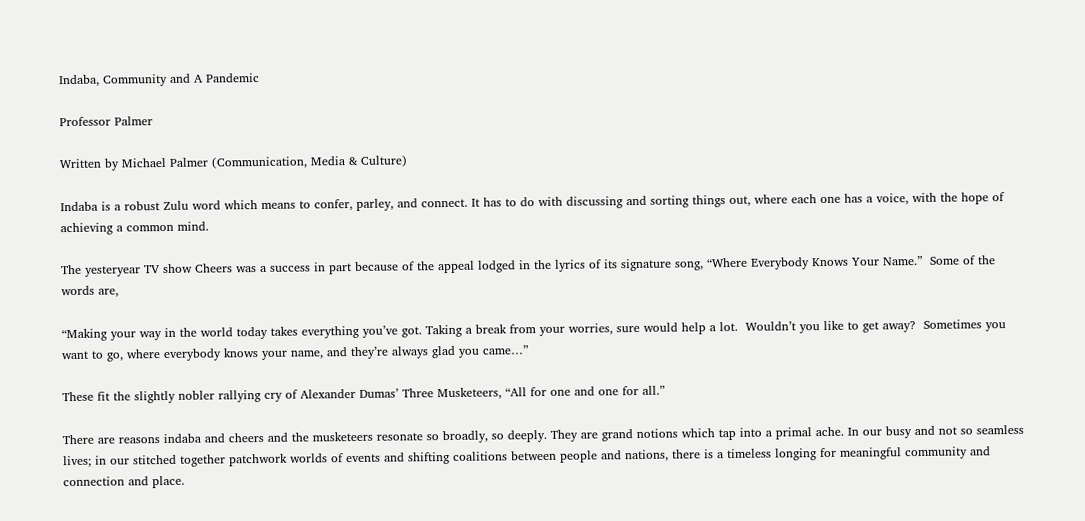Indaba, Community and A Pandemic

Professor Palmer

Written by Michael Palmer (Communication, Media & Culture)

Indaba is a robust Zulu word which means to confer, parley, and connect. It has to do with discussing and sorting things out, where each one has a voice, with the hope of achieving a common mind.

The yesteryear TV show Cheers was a success in part because of the appeal lodged in the lyrics of its signature song, “Where Everybody Knows Your Name.”  Some of the words are,

“Making your way in the world today takes everything you’ve got. Taking a break from your worries, sure would help a lot.  Wouldn’t you like to get away?  Sometimes you want to go, where everybody knows your name, and they’re always glad you came…”

These fit the slightly nobler rallying cry of Alexander Dumas’ Three Musketeers, “All for one and one for all.”

There are reasons indaba and cheers and the musketeers resonate so broadly, so deeply. They are grand notions which tap into a primal ache. In our busy and not so seamless lives; in our stitched together patchwork worlds of events and shifting coalitions between people and nations, there is a timeless longing for meaningful community and connection and place.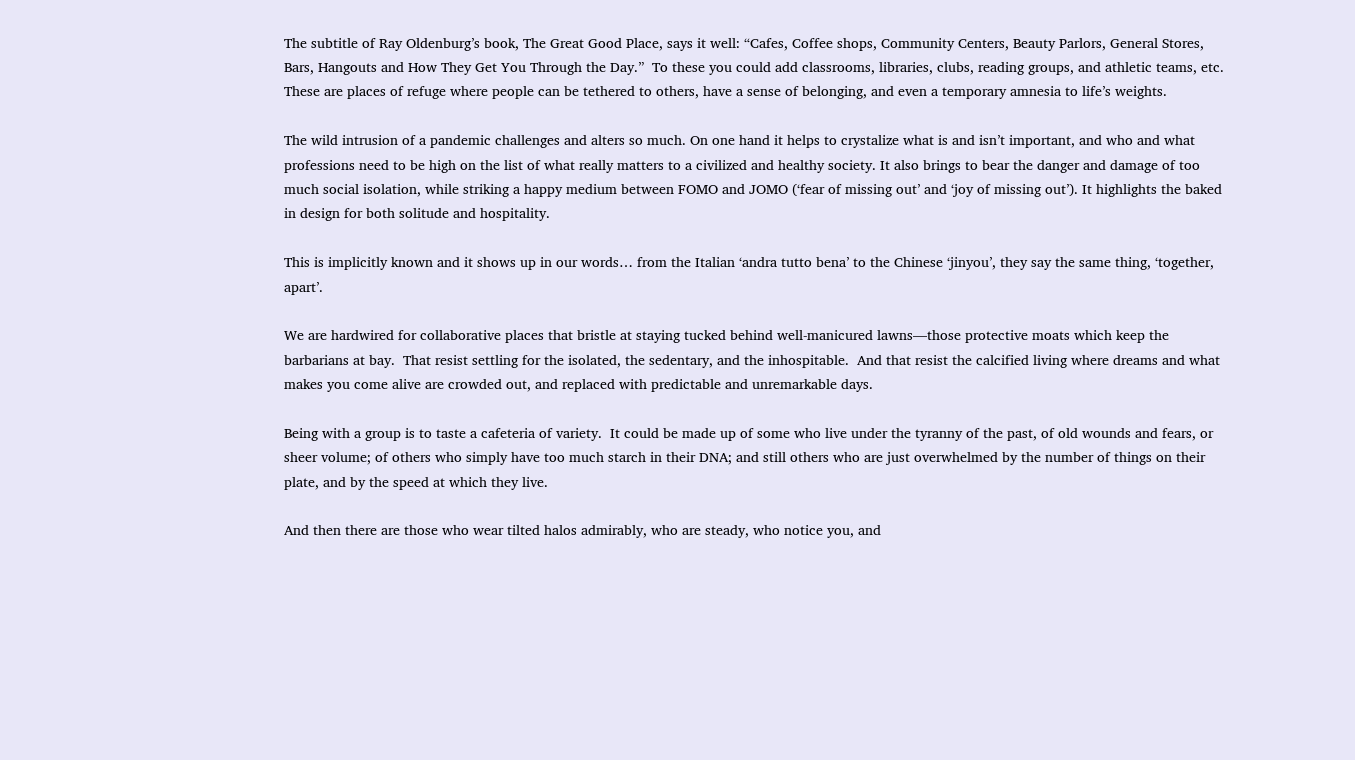The subtitle of Ray Oldenburg’s book, The Great Good Place, says it well: “Cafes, Coffee shops, Community Centers, Beauty Parlors, General Stores, Bars, Hangouts and How They Get You Through the Day.”  To these you could add classrooms, libraries, clubs, reading groups, and athletic teams, etc.  These are places of refuge where people can be tethered to others, have a sense of belonging, and even a temporary amnesia to life’s weights.

The wild intrusion of a pandemic challenges and alters so much. On one hand it helps to crystalize what is and isn’t important, and who and what professions need to be high on the list of what really matters to a civilized and healthy society. It also brings to bear the danger and damage of too much social isolation, while striking a happy medium between FOMO and JOMO (‘fear of missing out’ and ‘joy of missing out’). It highlights the baked in design for both solitude and hospitality.

This is implicitly known and it shows up in our words… from the Italian ‘andra tutto bena’ to the Chinese ‘jinyou’, they say the same thing, ‘together, apart’.

We are hardwired for collaborative places that bristle at staying tucked behind well-manicured lawns—those protective moats which keep the barbarians at bay.  That resist settling for the isolated, the sedentary, and the inhospitable.  And that resist the calcified living where dreams and what makes you come alive are crowded out, and replaced with predictable and unremarkable days.

Being with a group is to taste a cafeteria of variety.  It could be made up of some who live under the tyranny of the past, of old wounds and fears, or sheer volume; of others who simply have too much starch in their DNA; and still others who are just overwhelmed by the number of things on their plate, and by the speed at which they live.

And then there are those who wear tilted halos admirably, who are steady, who notice you, and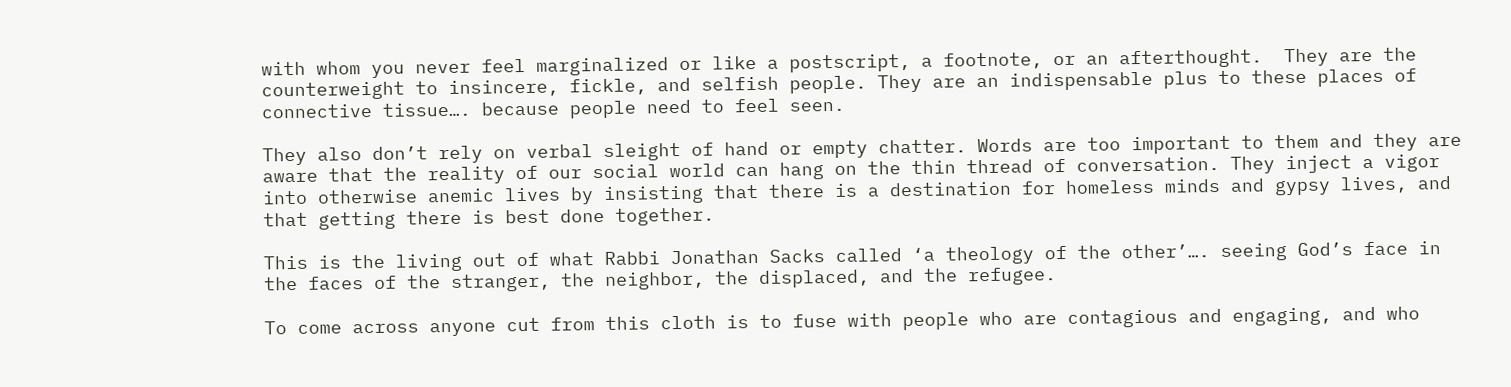with whom you never feel marginalized or like a postscript, a footnote, or an afterthought.  They are the counterweight to insincere, fickle, and selfish people. They are an indispensable plus to these places of connective tissue…. because people need to feel seen.

They also don’t rely on verbal sleight of hand or empty chatter. Words are too important to them and they are aware that the reality of our social world can hang on the thin thread of conversation. They inject a vigor into otherwise anemic lives by insisting that there is a destination for homeless minds and gypsy lives, and that getting there is best done together.

This is the living out of what Rabbi Jonathan Sacks called ‘a theology of the other’…. seeing God’s face in the faces of the stranger, the neighbor, the displaced, and the refugee.

To come across anyone cut from this cloth is to fuse with people who are contagious and engaging, and who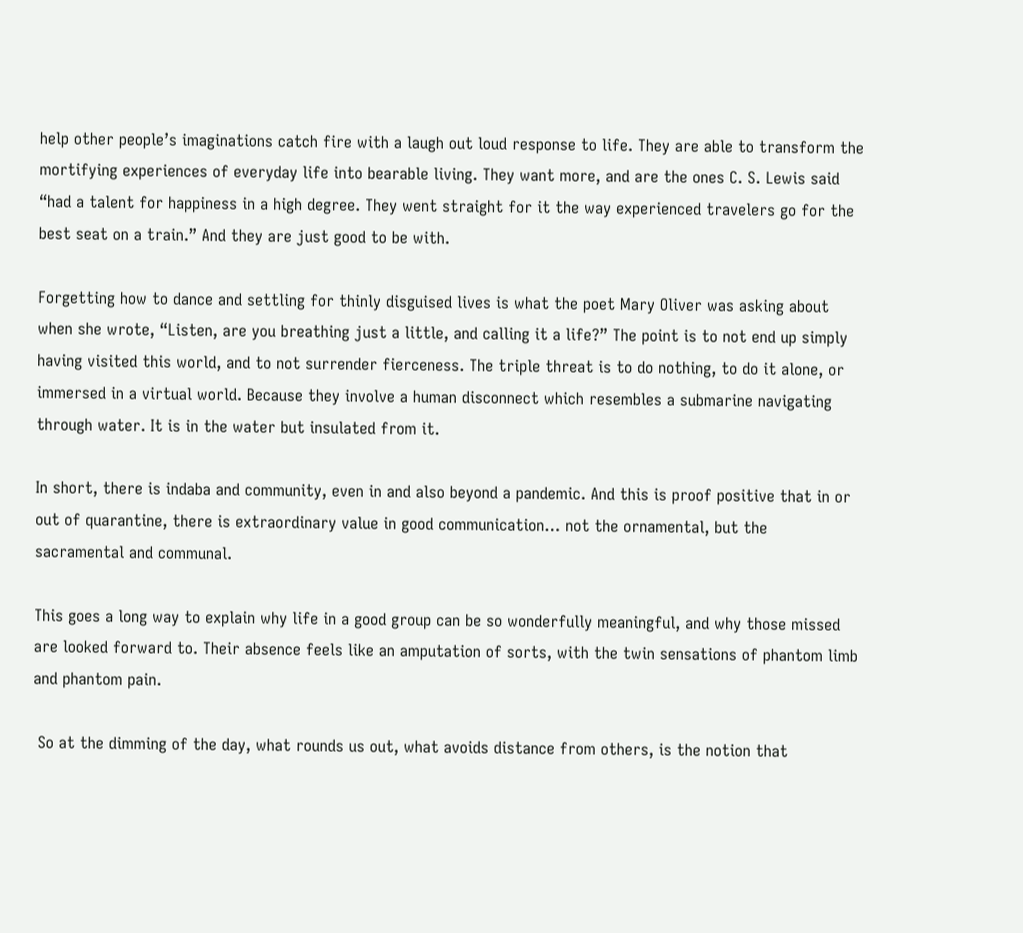help other people’s imaginations catch fire with a laugh out loud response to life. They are able to transform the mortifying experiences of everyday life into bearable living. They want more, and are the ones C. S. Lewis said “had a talent for happiness in a high degree. They went straight for it the way experienced travelers go for the best seat on a train.” And they are just good to be with.

Forgetting how to dance and settling for thinly disguised lives is what the poet Mary Oliver was asking about when she wrote, “Listen, are you breathing just a little, and calling it a life?” The point is to not end up simply having visited this world, and to not surrender fierceness. The triple threat is to do nothing, to do it alone, or immersed in a virtual world. Because they involve a human disconnect which resembles a submarine navigating through water. It is in the water but insulated from it.

In short, there is indaba and community, even in and also beyond a pandemic. And this is proof positive that in or out of quarantine, there is extraordinary value in good communication… not the ornamental, but the sacramental and communal.

This goes a long way to explain why life in a good group can be so wonderfully meaningful, and why those missed are looked forward to. Their absence feels like an amputation of sorts, with the twin sensations of phantom limb and phantom pain.

 So at the dimming of the day, what rounds us out, what avoids distance from others, is the notion that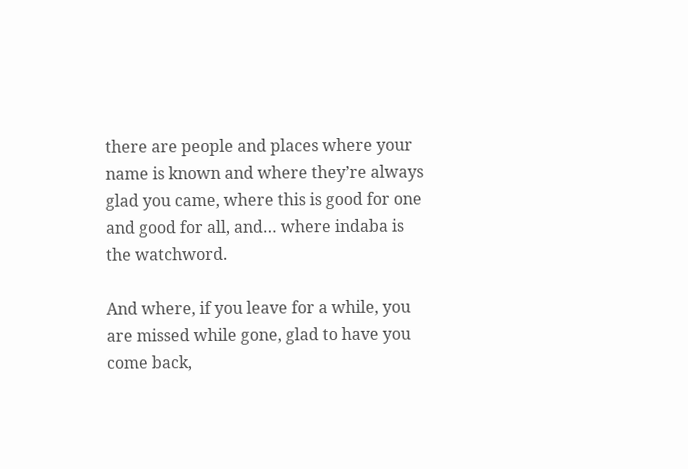there are people and places where your name is known and where they’re always glad you came, where this is good for one and good for all, and… where indaba is the watchword.

And where, if you leave for a while, you are missed while gone, glad to have you come back,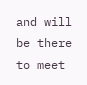and will be there to meet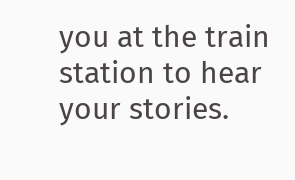you at the train station to hear your stories.